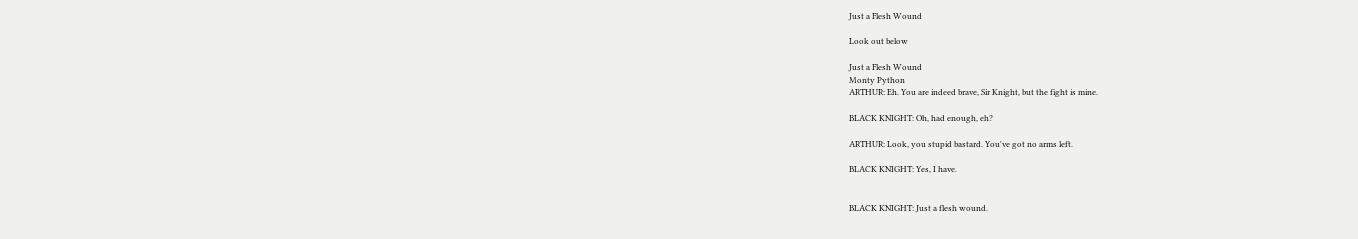Just a Flesh Wound

Look out below

Just a Flesh Wound
Monty Python
ARTHUR: Eh. You are indeed brave, Sir Knight, but the fight is mine.

BLACK KNIGHT: Oh, had enough, eh?

ARTHUR: Look, you stupid bastard. You've got no arms left.

BLACK KNIGHT: Yes, I have.


BLACK KNIGHT: Just a flesh wound.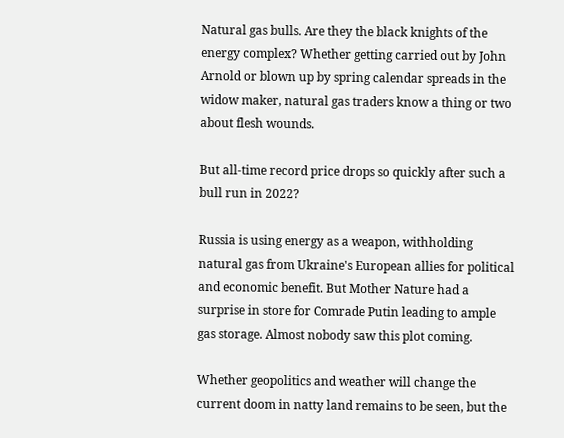Natural gas bulls. Are they the black knights of the energy complex? Whether getting carried out by John Arnold or blown up by spring calendar spreads in the widow maker, natural gas traders know a thing or two about flesh wounds.

But all-time record price drops so quickly after such a bull run in 2022?

Russia is using energy as a weapon, withholding natural gas from Ukraine's European allies for political and economic benefit. But Mother Nature had a surprise in store for Comrade Putin leading to ample gas storage. Almost nobody saw this plot coming.

Whether geopolitics and weather will change the current doom in natty land remains to be seen, but the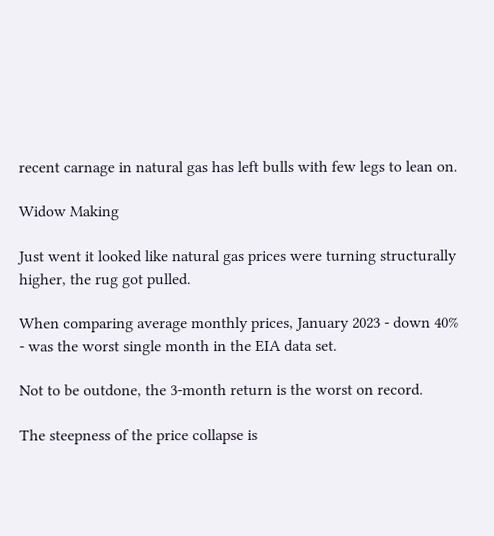recent carnage in natural gas has left bulls with few legs to lean on.

Widow Making

Just went it looked like natural gas prices were turning structurally higher, the rug got pulled.

When comparing average monthly prices, January 2023 - down 40% - was the worst single month in the EIA data set.

Not to be outdone, the 3-month return is the worst on record.

The steepness of the price collapse is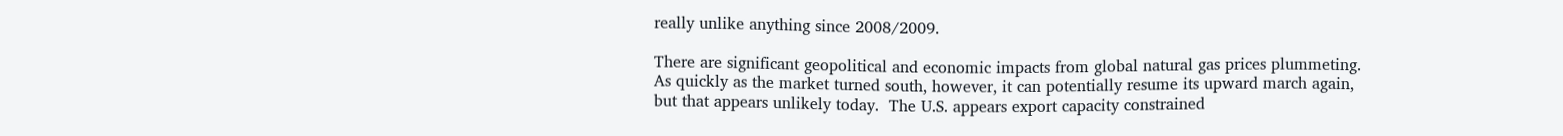really unlike anything since 2008/2009.

There are significant geopolitical and economic impacts from global natural gas prices plummeting.  As quickly as the market turned south, however, it can potentially resume its upward march again, but that appears unlikely today.  The U.S. appears export capacity constrained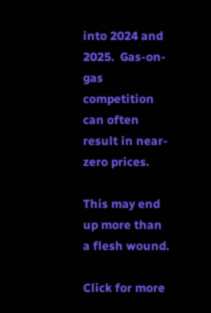into 2024 and 2025.  Gas-on-gas competition can often result in near-zero prices.

This may end up more than a flesh wound.

Click for more